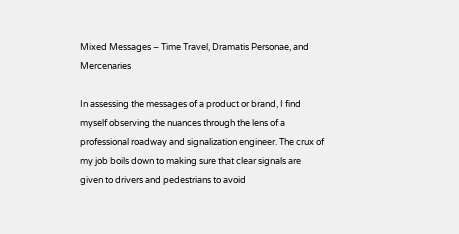Mixed Messages – Time Travel, Dramatis Personae, and Mercenaries

In assessing the messages of a product or brand, I find myself observing the nuances through the lens of a professional roadway and signalization engineer. The crux of my job boils down to making sure that clear signals are given to drivers and pedestrians to avoid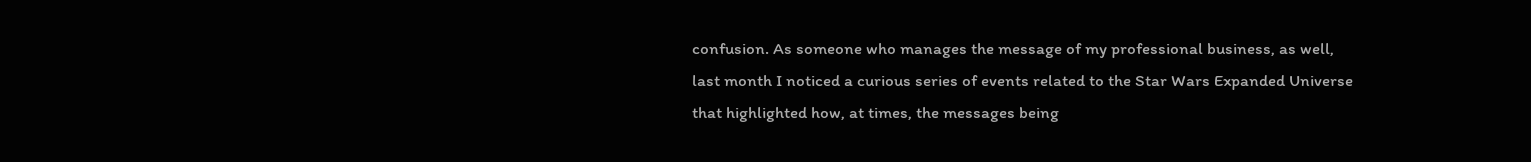confusion. As someone who manages the message of my professional business, as well, last month I noticed a curious series of events related to the Star Wars Expanded Universe that highlighted how, at times, the messages being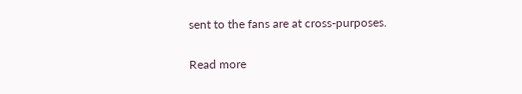sent to the fans are at cross-purposes.

Read more